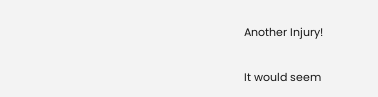Another Injury!

It would seem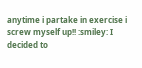anytime i partake in exercise i screw myself up!! :smiley: I decided to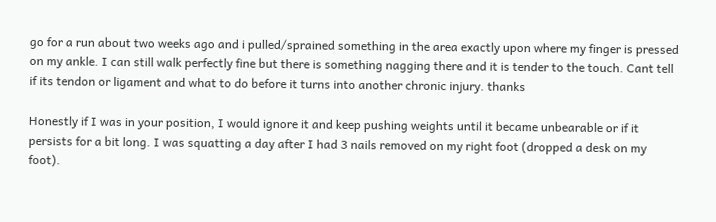go for a run about two weeks ago and i pulled/sprained something in the area exactly upon where my finger is pressed on my ankle. I can still walk perfectly fine but there is something nagging there and it is tender to the touch. Cant tell if its tendon or ligament and what to do before it turns into another chronic injury. thanks

Honestly if I was in your position, I would ignore it and keep pushing weights until it became unbearable or if it persists for a bit long. I was squatting a day after I had 3 nails removed on my right foot (dropped a desk on my foot).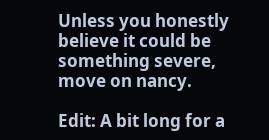Unless you honestly believe it could be something severe, move on nancy.

Edit: A bit long for a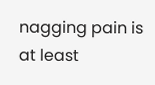nagging pain is at least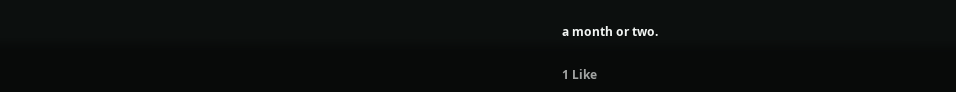a month or two.

1 Like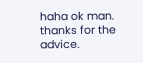haha ok man. thanks for the advice.